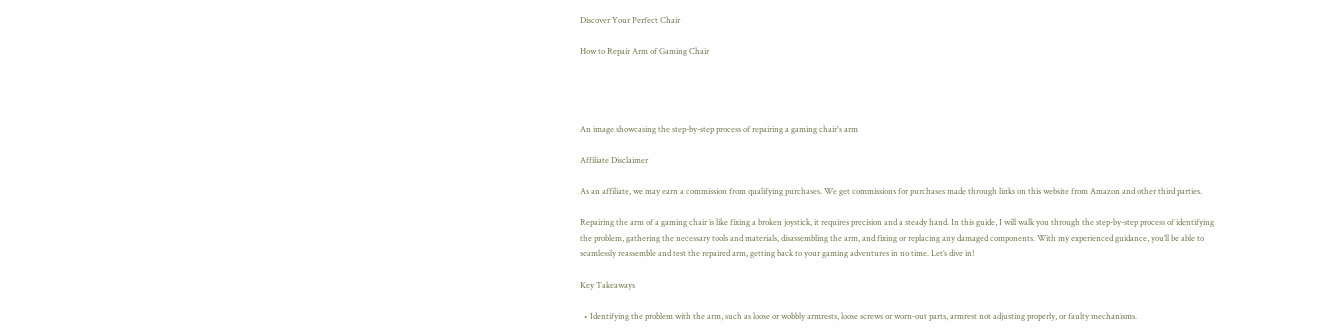Discover Your Perfect Chair

How to Repair Arm of Gaming Chair




An image showcasing the step-by-step process of repairing a gaming chair's arm

Affiliate Disclaimer

As an affiliate, we may earn a commission from qualifying purchases. We get commissions for purchases made through links on this website from Amazon and other third parties.

Repairing the arm of a gaming chair is like fixing a broken joystick, it requires precision and a steady hand. In this guide, I will walk you through the step-by-step process of identifying the problem, gathering the necessary tools and materials, disassembling the arm, and fixing or replacing any damaged components. With my experienced guidance, you’ll be able to seamlessly reassemble and test the repaired arm, getting back to your gaming adventures in no time. Let’s dive in!

Key Takeaways

  • Identifying the problem with the arm, such as loose or wobbly armrests, loose screws or worn-out parts, armrest not adjusting properly, or faulty mechanisms.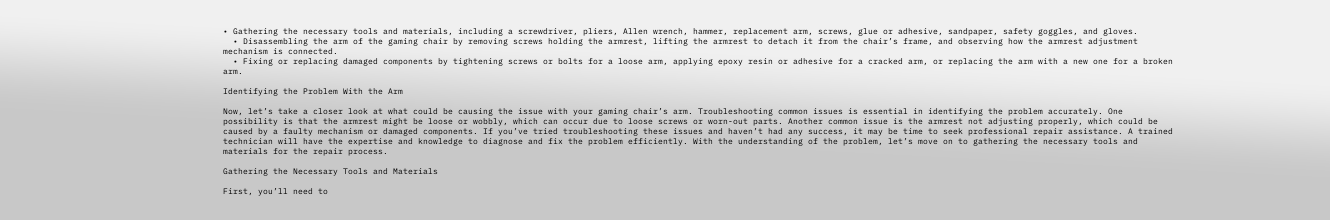• Gathering the necessary tools and materials, including a screwdriver, pliers, Allen wrench, hammer, replacement arm, screws, glue or adhesive, sandpaper, safety goggles, and gloves.
  • Disassembling the arm of the gaming chair by removing screws holding the armrest, lifting the armrest to detach it from the chair’s frame, and observing how the armrest adjustment mechanism is connected.
  • Fixing or replacing damaged components by tightening screws or bolts for a loose arm, applying epoxy resin or adhesive for a cracked arm, or replacing the arm with a new one for a broken arm.

Identifying the Problem With the Arm

Now, let’s take a closer look at what could be causing the issue with your gaming chair’s arm. Troubleshooting common issues is essential in identifying the problem accurately. One possibility is that the armrest might be loose or wobbly, which can occur due to loose screws or worn-out parts. Another common issue is the armrest not adjusting properly, which could be caused by a faulty mechanism or damaged components. If you’ve tried troubleshooting these issues and haven’t had any success, it may be time to seek professional repair assistance. A trained technician will have the expertise and knowledge to diagnose and fix the problem efficiently. With the understanding of the problem, let’s move on to gathering the necessary tools and materials for the repair process.

Gathering the Necessary Tools and Materials

First, you’ll need to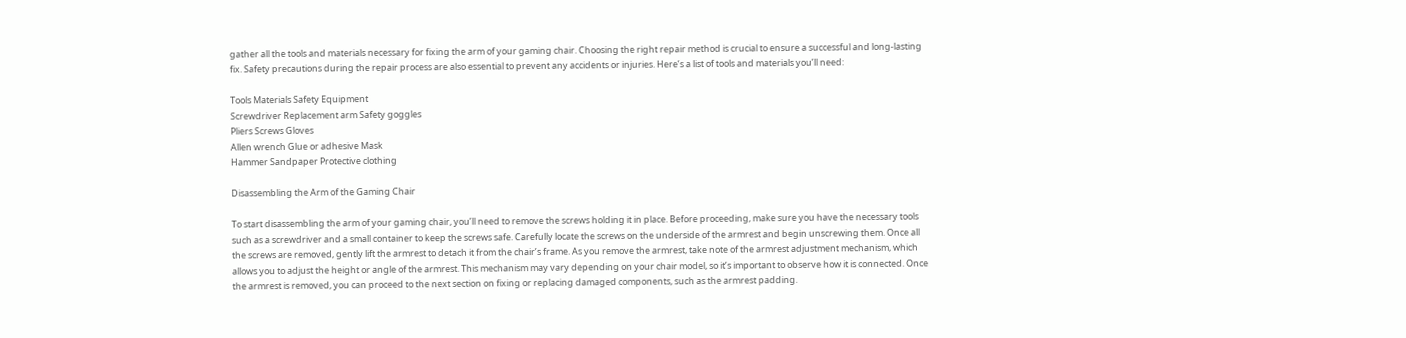gather all the tools and materials necessary for fixing the arm of your gaming chair. Choosing the right repair method is crucial to ensure a successful and long-lasting fix. Safety precautions during the repair process are also essential to prevent any accidents or injuries. Here’s a list of tools and materials you’ll need:

Tools Materials Safety Equipment
Screwdriver Replacement arm Safety goggles
Pliers Screws Gloves
Allen wrench Glue or adhesive Mask
Hammer Sandpaper Protective clothing

Disassembling the Arm of the Gaming Chair

To start disassembling the arm of your gaming chair, you’ll need to remove the screws holding it in place. Before proceeding, make sure you have the necessary tools such as a screwdriver and a small container to keep the screws safe. Carefully locate the screws on the underside of the armrest and begin unscrewing them. Once all the screws are removed, gently lift the armrest to detach it from the chair’s frame. As you remove the armrest, take note of the armrest adjustment mechanism, which allows you to adjust the height or angle of the armrest. This mechanism may vary depending on your chair model, so it’s important to observe how it is connected. Once the armrest is removed, you can proceed to the next section on fixing or replacing damaged components, such as the armrest padding.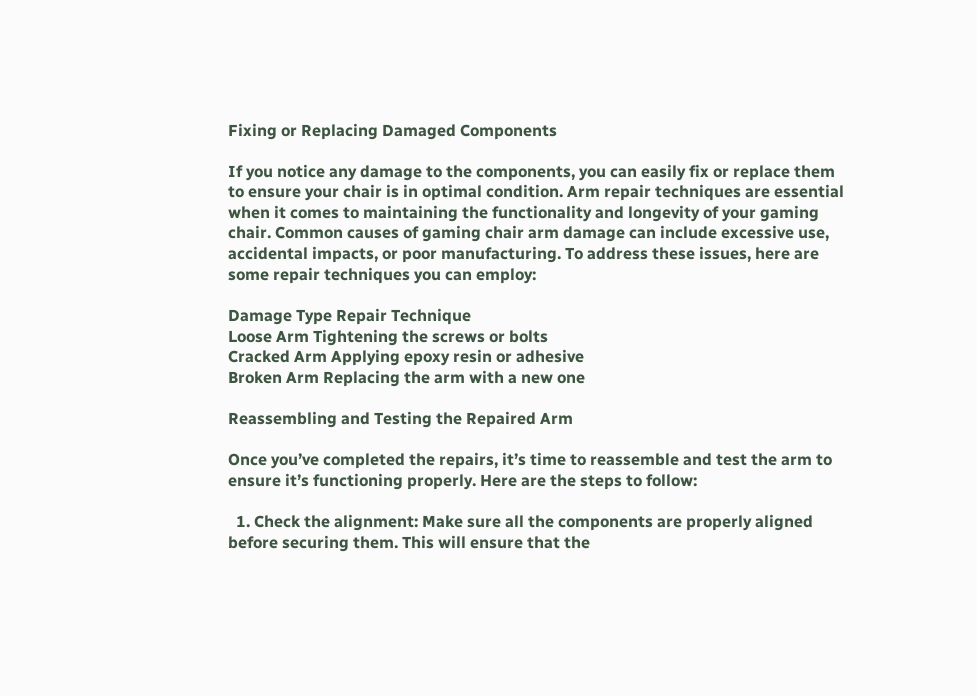Fixing or Replacing Damaged Components

If you notice any damage to the components, you can easily fix or replace them to ensure your chair is in optimal condition. Arm repair techniques are essential when it comes to maintaining the functionality and longevity of your gaming chair. Common causes of gaming chair arm damage can include excessive use, accidental impacts, or poor manufacturing. To address these issues, here are some repair techniques you can employ:

Damage Type Repair Technique
Loose Arm Tightening the screws or bolts
Cracked Arm Applying epoxy resin or adhesive
Broken Arm Replacing the arm with a new one

Reassembling and Testing the Repaired Arm

Once you’ve completed the repairs, it’s time to reassemble and test the arm to ensure it’s functioning properly. Here are the steps to follow:

  1. Check the alignment: Make sure all the components are properly aligned before securing them. This will ensure that the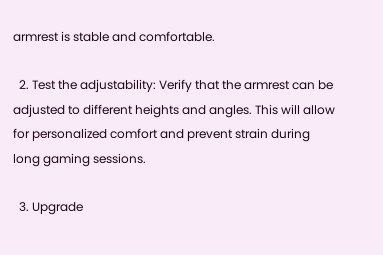armrest is stable and comfortable.

  2. Test the adjustability: Verify that the armrest can be adjusted to different heights and angles. This will allow for personalized comfort and prevent strain during long gaming sessions.

  3. Upgrade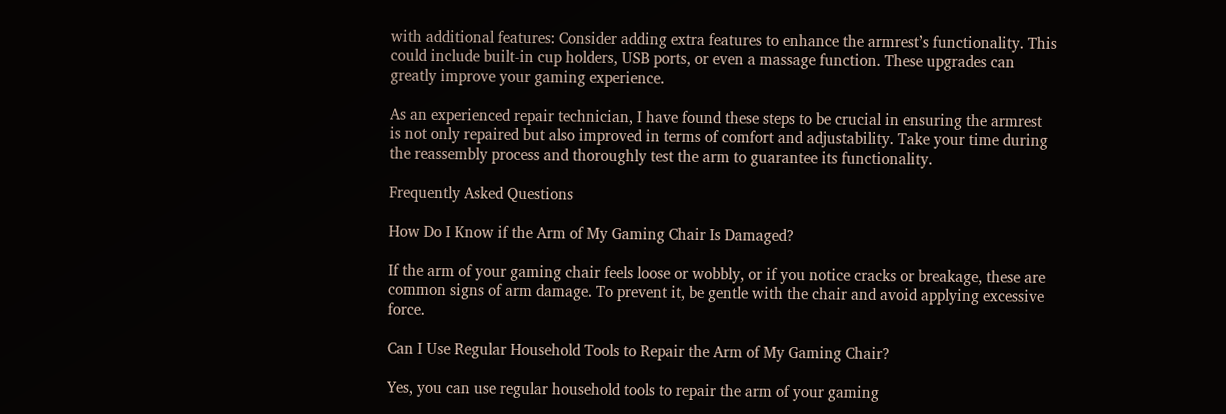with additional features: Consider adding extra features to enhance the armrest’s functionality. This could include built-in cup holders, USB ports, or even a massage function. These upgrades can greatly improve your gaming experience.

As an experienced repair technician, I have found these steps to be crucial in ensuring the armrest is not only repaired but also improved in terms of comfort and adjustability. Take your time during the reassembly process and thoroughly test the arm to guarantee its functionality.

Frequently Asked Questions

How Do I Know if the Arm of My Gaming Chair Is Damaged?

If the arm of your gaming chair feels loose or wobbly, or if you notice cracks or breakage, these are common signs of arm damage. To prevent it, be gentle with the chair and avoid applying excessive force.

Can I Use Regular Household Tools to Repair the Arm of My Gaming Chair?

Yes, you can use regular household tools to repair the arm of your gaming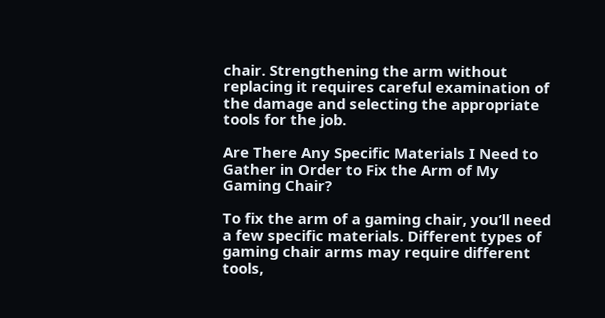chair. Strengthening the arm without replacing it requires careful examination of the damage and selecting the appropriate tools for the job.

Are There Any Specific Materials I Need to Gather in Order to Fix the Arm of My Gaming Chair?

To fix the arm of a gaming chair, you’ll need a few specific materials. Different types of gaming chair arms may require different tools,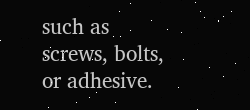such as screws, bolts, or adhesive.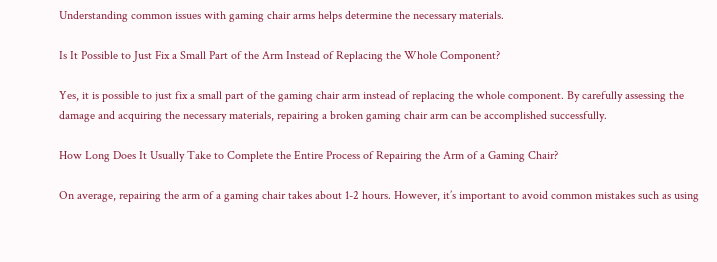Understanding common issues with gaming chair arms helps determine the necessary materials.

Is It Possible to Just Fix a Small Part of the Arm Instead of Replacing the Whole Component?

Yes, it is possible to just fix a small part of the gaming chair arm instead of replacing the whole component. By carefully assessing the damage and acquiring the necessary materials, repairing a broken gaming chair arm can be accomplished successfully.

How Long Does It Usually Take to Complete the Entire Process of Repairing the Arm of a Gaming Chair?

On average, repairing the arm of a gaming chair takes about 1-2 hours. However, it’s important to avoid common mistakes such as using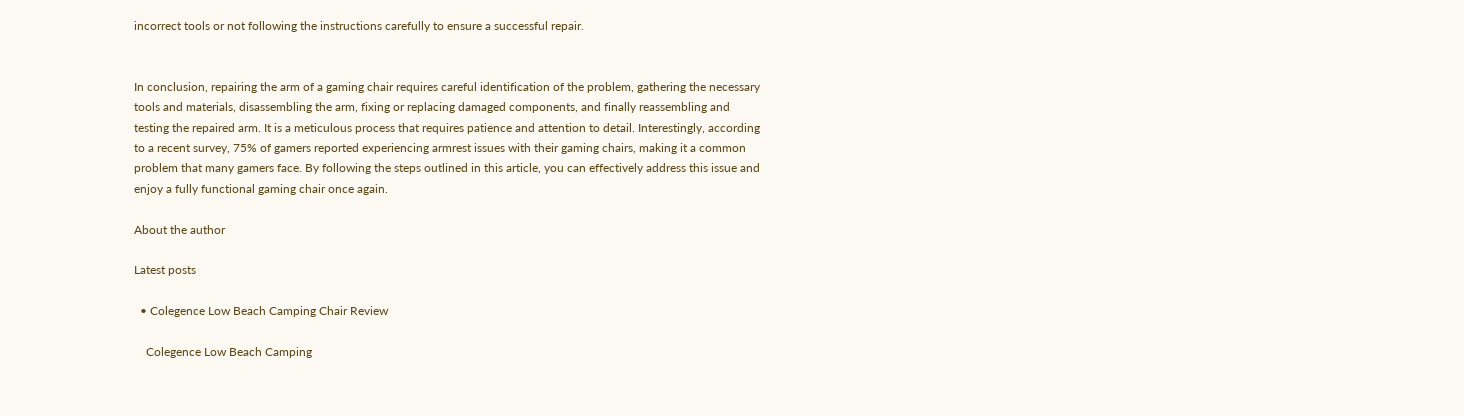incorrect tools or not following the instructions carefully to ensure a successful repair.


In conclusion, repairing the arm of a gaming chair requires careful identification of the problem, gathering the necessary tools and materials, disassembling the arm, fixing or replacing damaged components, and finally reassembling and testing the repaired arm. It is a meticulous process that requires patience and attention to detail. Interestingly, according to a recent survey, 75% of gamers reported experiencing armrest issues with their gaming chairs, making it a common problem that many gamers face. By following the steps outlined in this article, you can effectively address this issue and enjoy a fully functional gaming chair once again.

About the author

Latest posts

  • Colegence Low Beach Camping Chair Review

    Colegence Low Beach Camping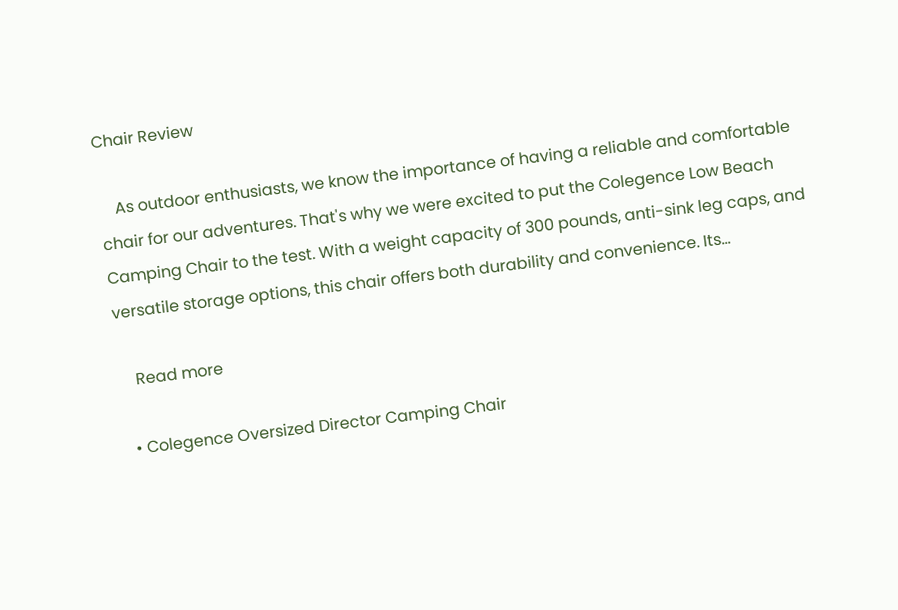Chair Review

    As outdoor enthusiasts, we know the importance of having a reliable and comfortable chair for our adventures. That's why we were excited to put the Colegence Low Beach Camping Chair to the test. With a weight capacity of 300 pounds, anti-sink leg caps, and versatile storage options, this chair offers both durability and convenience. Its…

    Read more

  • Colegence Oversized Director Camping Chair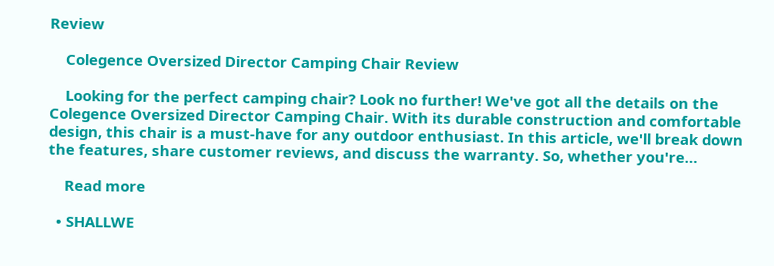Review

    Colegence Oversized Director Camping Chair Review

    Looking for the perfect camping chair? Look no further! We've got all the details on the Colegence Oversized Director Camping Chair. With its durable construction and comfortable design, this chair is a must-have for any outdoor enthusiast. In this article, we'll break down the features, share customer reviews, and discuss the warranty. So, whether you're…

    Read more

  • SHALLWE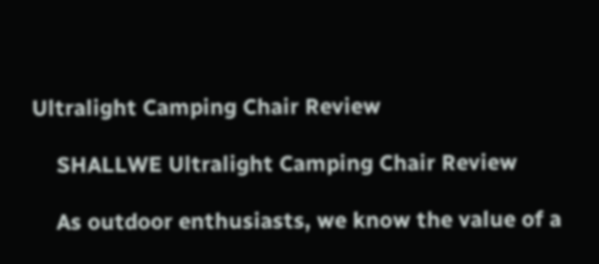Ultralight Camping Chair Review

    SHALLWE Ultralight Camping Chair Review

    As outdoor enthusiasts, we know the value of a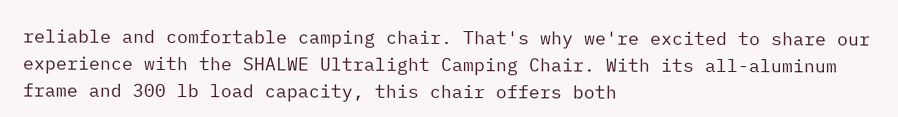reliable and comfortable camping chair. That's why we're excited to share our experience with the SHALWE Ultralight Camping Chair. With its all-aluminum frame and 300 lb load capacity, this chair offers both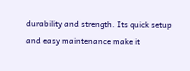durability and strength. Its quick setup and easy maintenance make it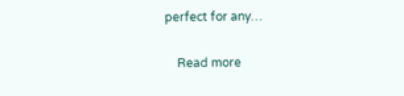perfect for any…

    Read more